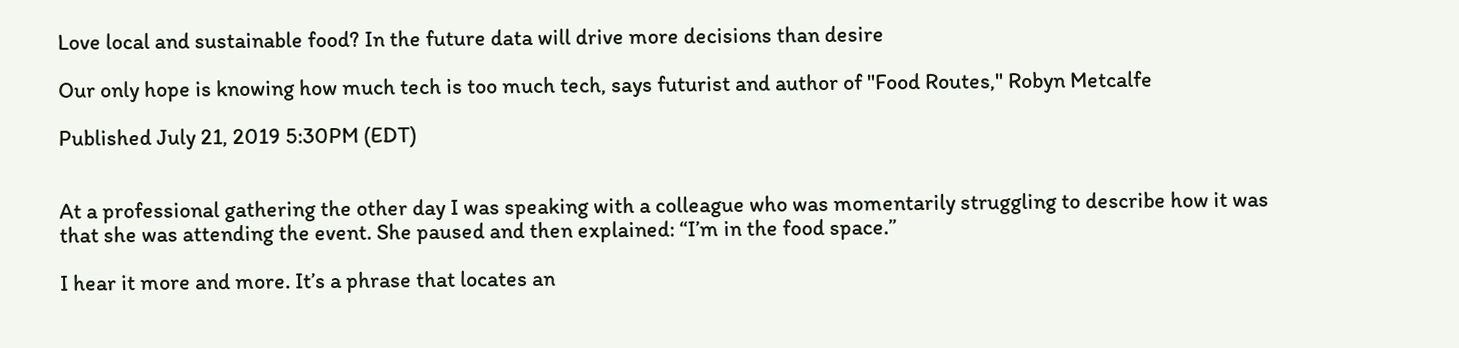Love local and sustainable food? In the future data will drive more decisions than desire

Our only hope is knowing how much tech is too much tech, says futurist and author of "Food Routes," Robyn Metcalfe

Published July 21, 2019 5:30PM (EDT)


At a professional gathering the other day I was speaking with a colleague who was momentarily struggling to describe how it was that she was attending the event. She paused and then explained: “I’m in the food space.”

I hear it more and more. It’s a phrase that locates an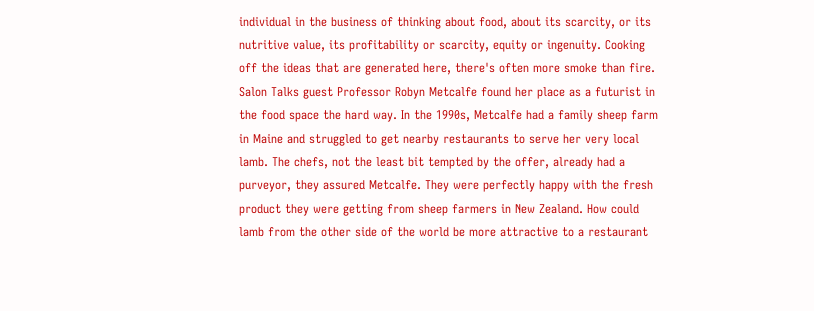individual in the business of thinking about food, about its scarcity, or its nutritive value, its profitability or scarcity, equity or ingenuity. Cooking off the ideas that are generated here, there's often more smoke than fire. Salon Talks guest Professor Robyn Metcalfe found her place as a futurist in the food space the hard way. In the 1990s, Metcalfe had a family sheep farm in Maine and struggled to get nearby restaurants to serve her very local lamb. The chefs, not the least bit tempted by the offer, already had a purveyor, they assured Metcalfe. They were perfectly happy with the fresh product they were getting from sheep farmers in New Zealand. How could lamb from the other side of the world be more attractive to a restaurant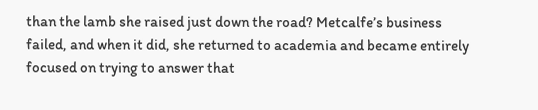than the lamb she raised just down the road? Metcalfe’s business failed, and when it did, she returned to academia and became entirely focused on trying to answer that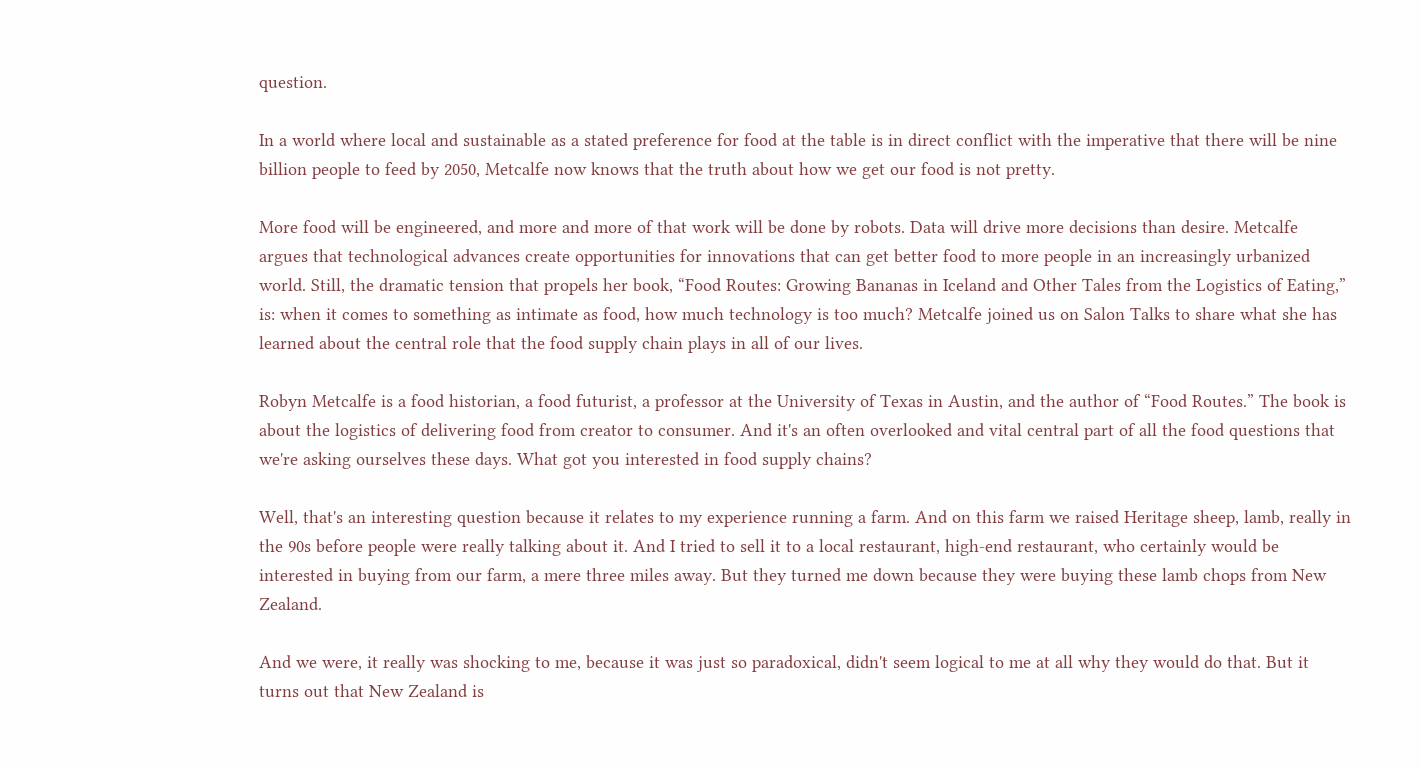question.

In a world where local and sustainable as a stated preference for food at the table is in direct conflict with the imperative that there will be nine billion people to feed by 2050, Metcalfe now knows that the truth about how we get our food is not pretty.

More food will be engineered, and more and more of that work will be done by robots. Data will drive more decisions than desire. Metcalfe argues that technological advances create opportunities for innovations that can get better food to more people in an increasingly urbanized world. Still, the dramatic tension that propels her book, “Food Routes: Growing Bananas in Iceland and Other Tales from the Logistics of Eating,” is: when it comes to something as intimate as food, how much technology is too much? Metcalfe joined us on Salon Talks to share what she has learned about the central role that the food supply chain plays in all of our lives.

Robyn Metcalfe is a food historian, a food futurist, a professor at the University of Texas in Austin, and the author of “Food Routes.” The book is about the logistics of delivering food from creator to consumer. And it's an often overlooked and vital central part of all the food questions that we're asking ourselves these days. What got you interested in food supply chains?

Well, that's an interesting question because it relates to my experience running a farm. And on this farm we raised Heritage sheep, lamb, really in the 90s before people were really talking about it. And I tried to sell it to a local restaurant, high-end restaurant, who certainly would be interested in buying from our farm, a mere three miles away. But they turned me down because they were buying these lamb chops from New Zealand.

And we were, it really was shocking to me, because it was just so paradoxical, didn't seem logical to me at all why they would do that. But it turns out that New Zealand is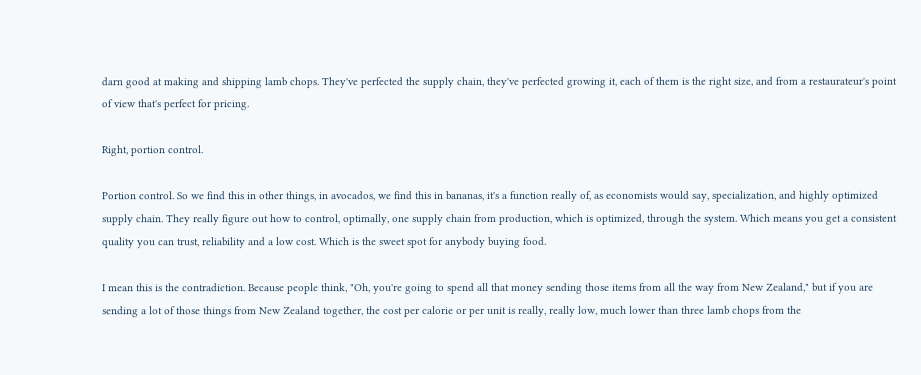darn good at making and shipping lamb chops. They've perfected the supply chain, they've perfected growing it, each of them is the right size, and from a restaurateur's point of view that's perfect for pricing.

Right, portion control.

Portion control. So we find this in other things, in avocados, we find this in bananas, it's a function really of, as economists would say, specialization, and highly optimized supply chain. They really figure out how to control, optimally, one supply chain from production, which is optimized, through the system. Which means you get a consistent quality you can trust, reliability and a low cost. Which is the sweet spot for anybody buying food.

I mean this is the contradiction. Because people think, "Oh, you're going to spend all that money sending those items from all the way from New Zealand," but if you are sending a lot of those things from New Zealand together, the cost per calorie or per unit is really, really low, much lower than three lamb chops from the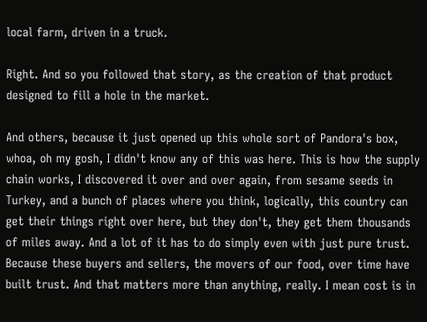local farm, driven in a truck.

Right. And so you followed that story, as the creation of that product designed to fill a hole in the market.

And others, because it just opened up this whole sort of Pandora's box, whoa, oh my gosh, I didn't know any of this was here. This is how the supply chain works, I discovered it over and over again, from sesame seeds in Turkey, and a bunch of places where you think, logically, this country can get their things right over here, but they don't, they get them thousands of miles away. And a lot of it has to do simply even with just pure trust. Because these buyers and sellers, the movers of our food, over time have built trust. And that matters more than anything, really. I mean cost is in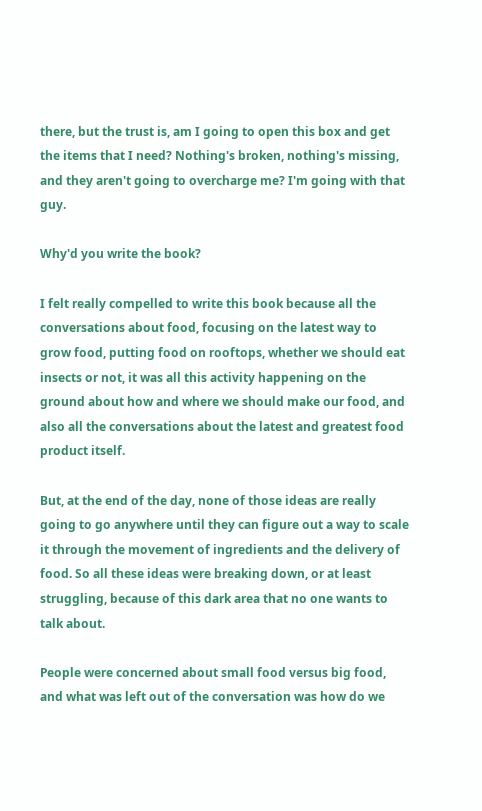there, but the trust is, am I going to open this box and get the items that I need? Nothing's broken, nothing's missing, and they aren't going to overcharge me? I'm going with that guy.

Why'd you write the book?

I felt really compelled to write this book because all the conversations about food, focusing on the latest way to grow food, putting food on rooftops, whether we should eat insects or not, it was all this activity happening on the ground about how and where we should make our food, and also all the conversations about the latest and greatest food product itself.

But, at the end of the day, none of those ideas are really going to go anywhere until they can figure out a way to scale it through the movement of ingredients and the delivery of food. So all these ideas were breaking down, or at least struggling, because of this dark area that no one wants to talk about.

People were concerned about small food versus big food, and what was left out of the conversation was how do we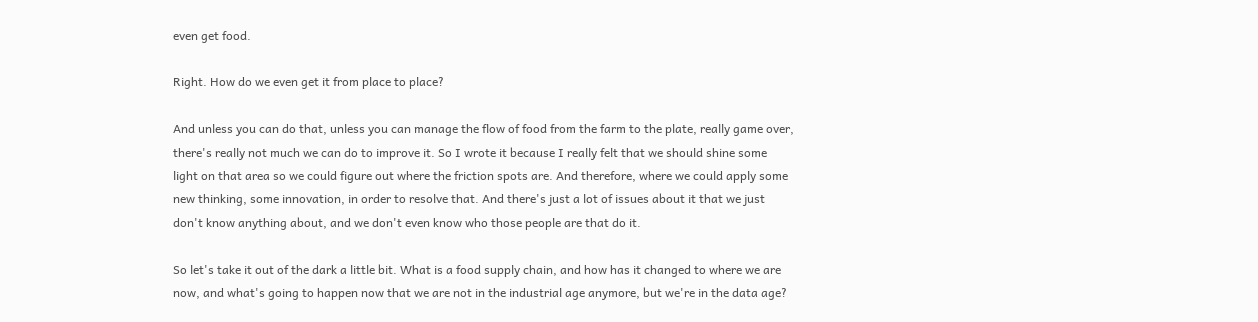even get food.

Right. How do we even get it from place to place?

And unless you can do that, unless you can manage the flow of food from the farm to the plate, really game over, there's really not much we can do to improve it. So I wrote it because I really felt that we should shine some light on that area so we could figure out where the friction spots are. And therefore, where we could apply some new thinking, some innovation, in order to resolve that. And there's just a lot of issues about it that we just don't know anything about, and we don't even know who those people are that do it.

So let's take it out of the dark a little bit. What is a food supply chain, and how has it changed to where we are now, and what's going to happen now that we are not in the industrial age anymore, but we're in the data age?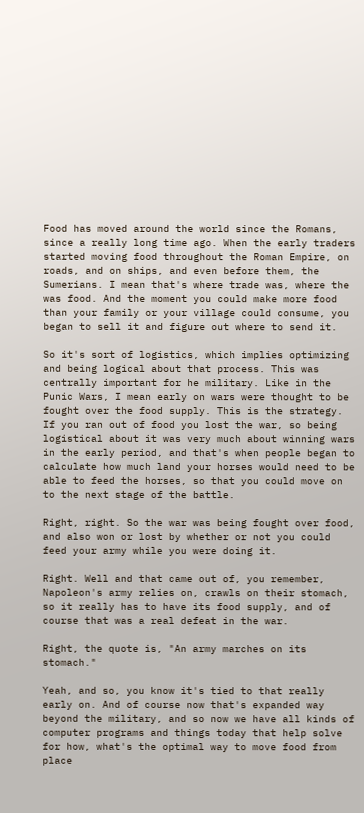Food has moved around the world since the Romans, since a really long time ago. When the early traders started moving food throughout the Roman Empire, on roads, and on ships, and even before them, the Sumerians. I mean that's where trade was, where the was food. And the moment you could make more food than your family or your village could consume, you began to sell it and figure out where to send it.

So it's sort of logistics, which implies optimizing and being logical about that process. This was centrally important for he military. Like in the Punic Wars, I mean early on wars were thought to be fought over the food supply. This is the strategy. If you ran out of food you lost the war, so being logistical about it was very much about winning wars in the early period, and that's when people began to calculate how much land your horses would need to be able to feed the horses, so that you could move on to the next stage of the battle.

Right, right. So the war was being fought over food, and also won or lost by whether or not you could feed your army while you were doing it.

Right. Well and that came out of, you remember, Napoleon's army relies on, crawls on their stomach, so it really has to have its food supply, and of course that was a real defeat in the war.

Right, the quote is, "An army marches on its stomach."

Yeah, and so, you know it's tied to that really early on. And of course now that's expanded way beyond the military, and so now we have all kinds of computer programs and things today that help solve for how, what's the optimal way to move food from place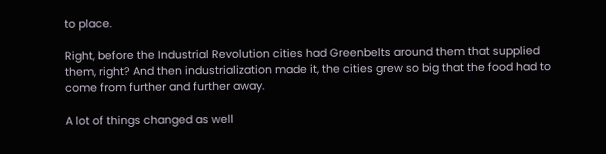to place.

Right, before the Industrial Revolution cities had Greenbelts around them that supplied them, right? And then industrialization made it, the cities grew so big that the food had to come from further and further away.

A lot of things changed as well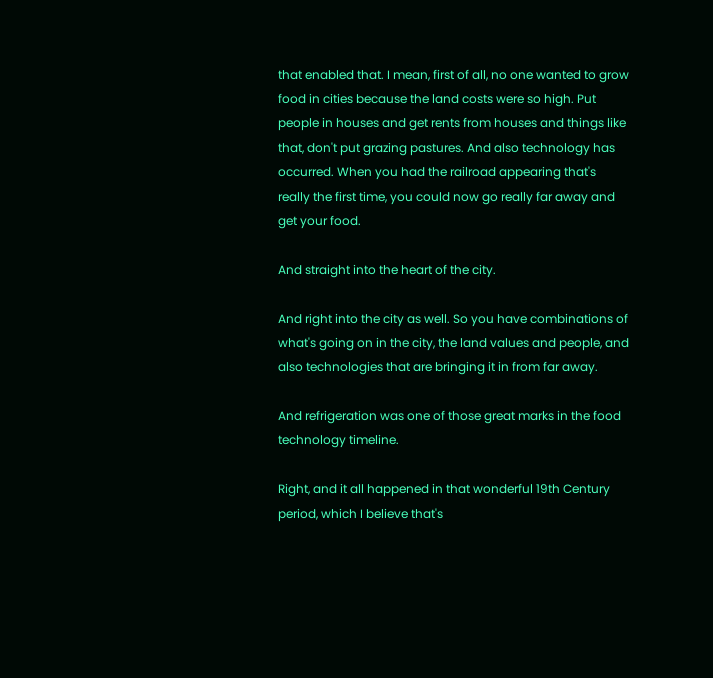that enabled that. I mean, first of all, no one wanted to grow food in cities because the land costs were so high. Put people in houses and get rents from houses and things like that, don't put grazing pastures. And also technology has occurred. When you had the railroad appearing that's really the first time, you could now go really far away and get your food.

And straight into the heart of the city.

And right into the city as well. So you have combinations of what's going on in the city, the land values and people, and also technologies that are bringing it in from far away.

And refrigeration was one of those great marks in the food technology timeline.

Right, and it all happened in that wonderful 19th Century period, which I believe that's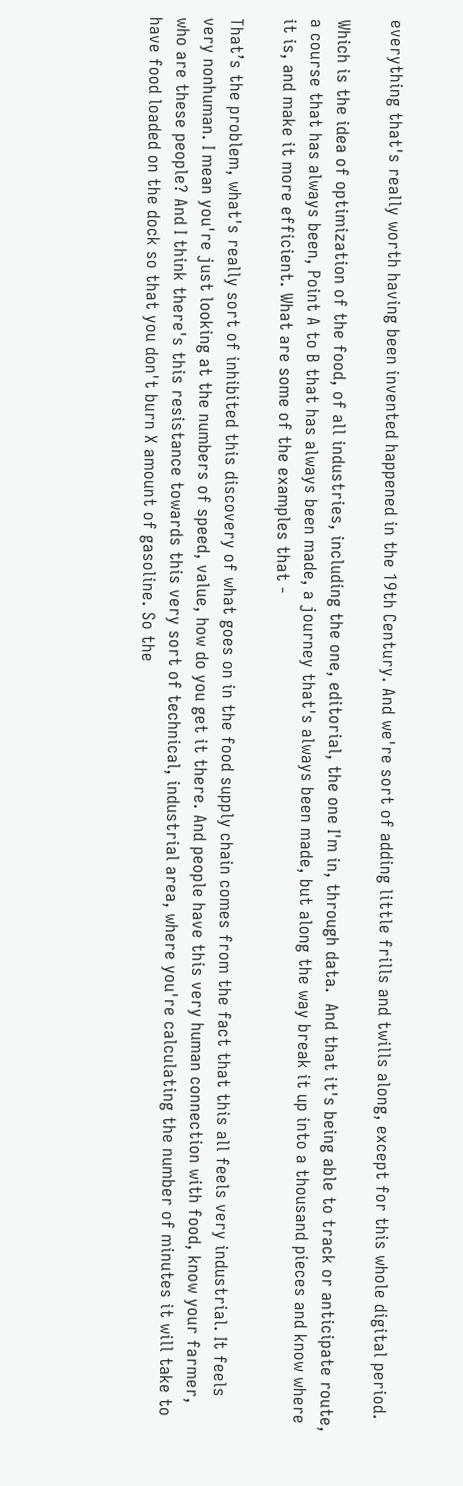everything that's really worth having been invented happened in the 19th Century. And we're sort of adding little frills and twills along, except for this whole digital period.

Which is the idea of optimization of the food, of all industries, including the one, editorial, the one I'm in, through data.  And that it's being able to track or anticipate route, a course that has always been, Point A to B that has always been made, a journey that's always been made, but along the way break it up into a thousand pieces and know where it is, and make it more efficient. What are some of the examples that -

That’s the problem, what's really sort of inhibited this discovery of what goes on in the food supply chain comes from the fact that this all feels very industrial. It feels very nonhuman. I mean you're just looking at the numbers of speed, value, how do you get it there. And people have this very human connection with food, know your farmer, who are these people? And I think there's this resistance towards this very sort of technical, industrial area, where you're calculating the number of minutes it will take to have food loaded on the dock so that you don't burn X amount of gasoline. So the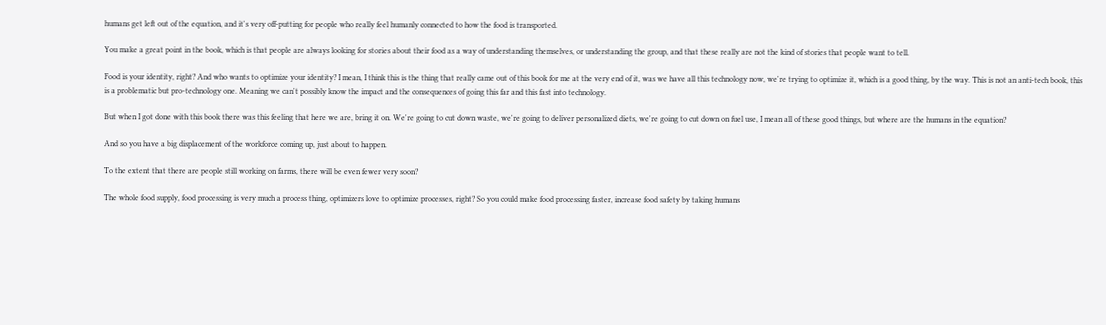humans get left out of the equation, and it's very off-putting for people who really feel humanly connected to how the food is transported.

You make a great point in the book, which is that people are always looking for stories about their food as a way of understanding themselves, or understanding the group, and that these really are not the kind of stories that people want to tell.

Food is your identity, right? And who wants to optimize your identity? I mean, I think this is the thing that really came out of this book for me at the very end of it, was we have all this technology now, we're trying to optimize it, which is a good thing, by the way. This is not an anti-tech book, this is a problematic but pro-technology one. Meaning we can't possibly know the impact and the consequences of going this far and this fast into technology.

But when I got done with this book there was this feeling that here we are, bring it on. We're going to cut down waste, we're going to deliver personalized diets, we're going to cut down on fuel use, I mean all of these good things, but where are the humans in the equation?

And so you have a big displacement of the workforce coming up, just about to happen.

To the extent that there are people still working on farms, there will be even fewer very soon?

The whole food supply, food processing is very much a process thing, optimizers love to optimize processes, right? So you could make food processing faster, increase food safety by taking humans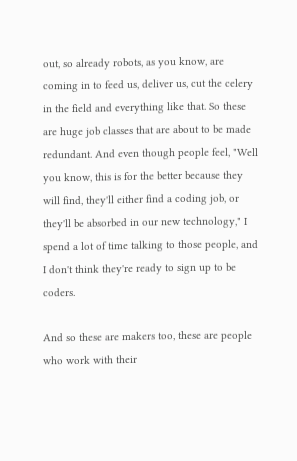out, so already robots, as you know, are coming in to feed us, deliver us, cut the celery in the field and everything like that. So these are huge job classes that are about to be made redundant. And even though people feel, "Well you know, this is for the better because they will find, they'll either find a coding job, or they'll be absorbed in our new technology," I spend a lot of time talking to those people, and I don't think they're ready to sign up to be coders.

And so these are makers too, these are people who work with their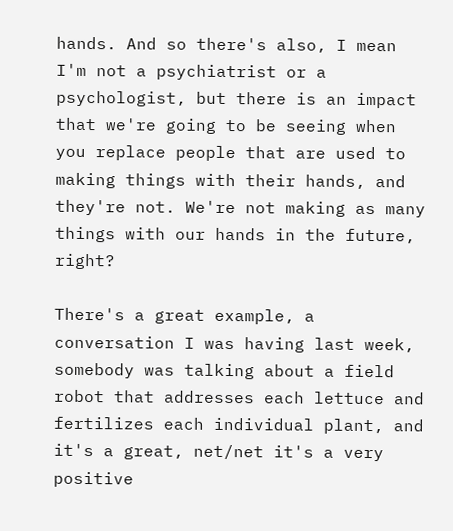hands. And so there's also, I mean I'm not a psychiatrist or a psychologist, but there is an impact that we're going to be seeing when you replace people that are used to making things with their hands, and they're not. We're not making as many things with our hands in the future, right?

There's a great example, a conversation I was having last week, somebody was talking about a field robot that addresses each lettuce and fertilizes each individual plant, and it's a great, net/net it's a very positive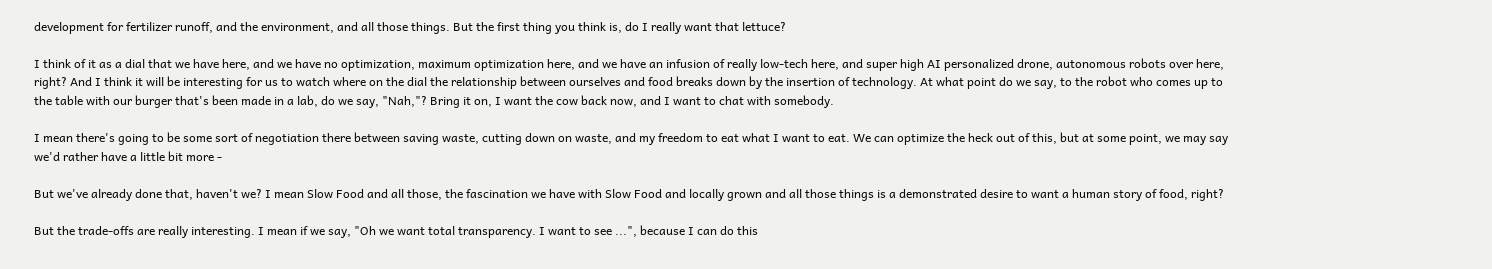development for fertilizer runoff, and the environment, and all those things. But the first thing you think is, do I really want that lettuce?

I think of it as a dial that we have here, and we have no optimization, maximum optimization here, and we have an infusion of really low-tech here, and super high AI personalized drone, autonomous robots over here, right? And I think it will be interesting for us to watch where on the dial the relationship between ourselves and food breaks down by the insertion of technology. At what point do we say, to the robot who comes up to the table with our burger that's been made in a lab, do we say, "Nah,"? Bring it on, I want the cow back now, and I want to chat with somebody.

I mean there's going to be some sort of negotiation there between saving waste, cutting down on waste, and my freedom to eat what I want to eat. We can optimize the heck out of this, but at some point, we may say we'd rather have a little bit more -

But we've already done that, haven't we? I mean Slow Food and all those, the fascination we have with Slow Food and locally grown and all those things is a demonstrated desire to want a human story of food, right?

But the trade-offs are really interesting. I mean if we say, "Oh we want total transparency. I want to see ...", because I can do this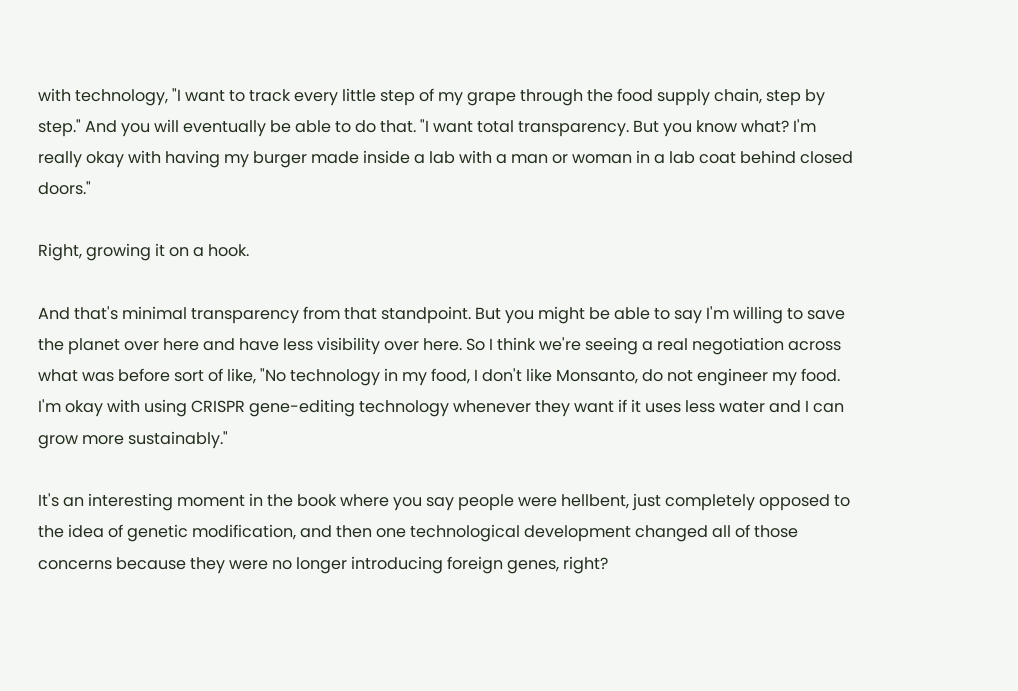with technology, "I want to track every little step of my grape through the food supply chain, step by step." And you will eventually be able to do that. "I want total transparency. But you know what? I'm really okay with having my burger made inside a lab with a man or woman in a lab coat behind closed doors."

Right, growing it on a hook.

And that's minimal transparency from that standpoint. But you might be able to say I'm willing to save the planet over here and have less visibility over here. So I think we're seeing a real negotiation across what was before sort of like, "No technology in my food, I don't like Monsanto, do not engineer my food. I'm okay with using CRISPR gene-editing technology whenever they want if it uses less water and I can grow more sustainably."

It's an interesting moment in the book where you say people were hellbent, just completely opposed to the idea of genetic modification, and then one technological development changed all of those concerns because they were no longer introducing foreign genes, right?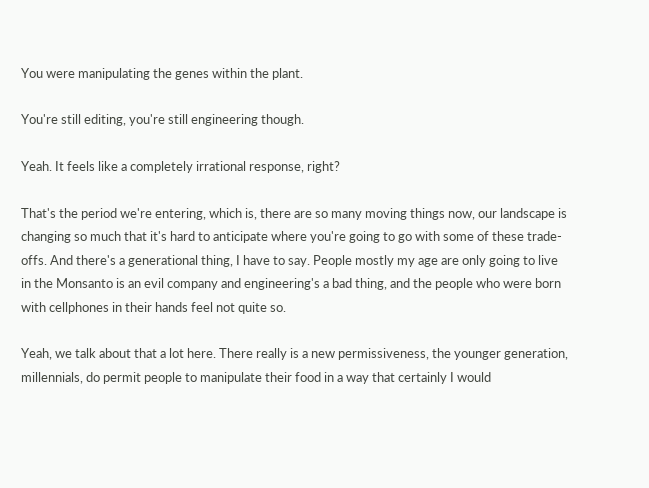You were manipulating the genes within the plant.

You're still editing, you're still engineering though.

Yeah. It feels like a completely irrational response, right?

That's the period we're entering, which is, there are so many moving things now, our landscape is changing so much that it's hard to anticipate where you're going to go with some of these trade-offs. And there's a generational thing, I have to say. People mostly my age are only going to live in the Monsanto is an evil company and engineering's a bad thing, and the people who were born with cellphones in their hands feel not quite so.

Yeah, we talk about that a lot here. There really is a new permissiveness, the younger generation, millennials, do permit people to manipulate their food in a way that certainly I would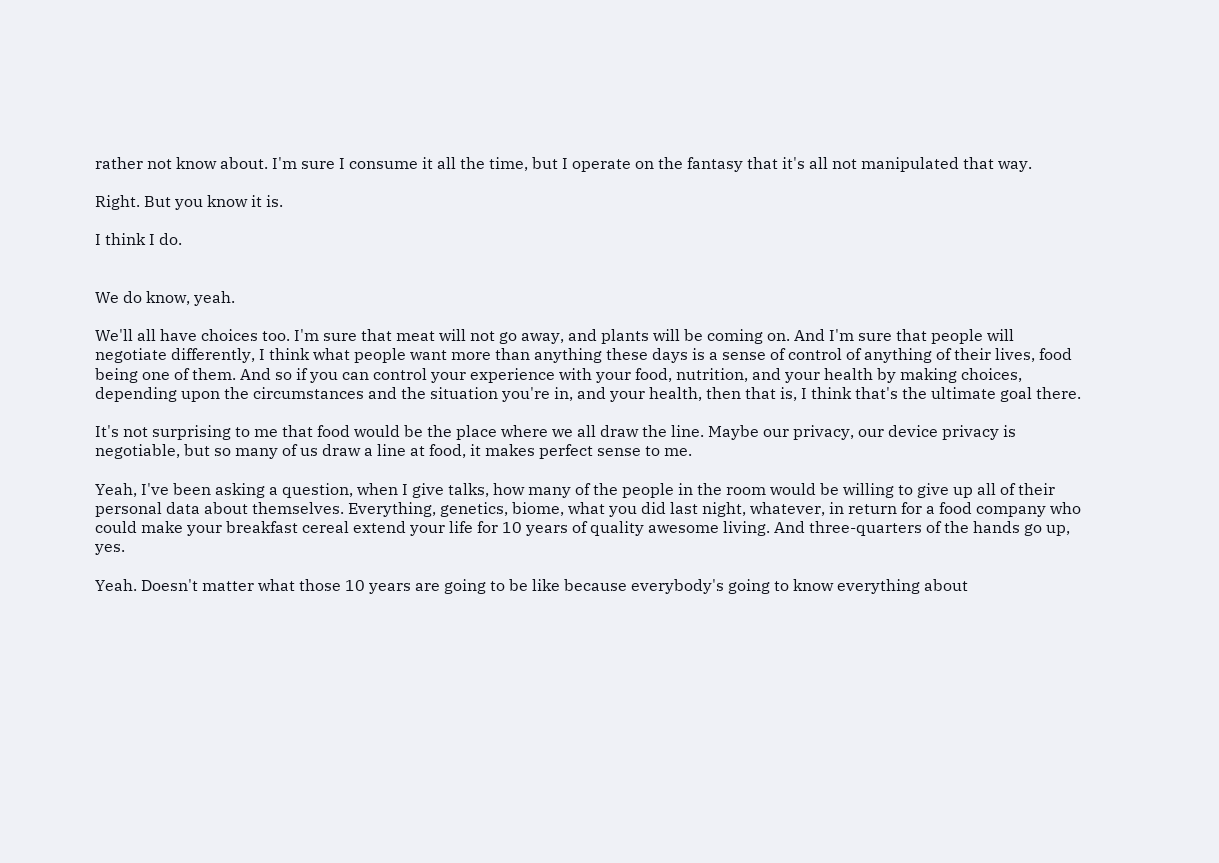rather not know about. I'm sure I consume it all the time, but I operate on the fantasy that it's all not manipulated that way.

Right. But you know it is.

I think I do.


We do know, yeah.

We'll all have choices too. I'm sure that meat will not go away, and plants will be coming on. And I'm sure that people will negotiate differently, I think what people want more than anything these days is a sense of control of anything of their lives, food being one of them. And so if you can control your experience with your food, nutrition, and your health by making choices, depending upon the circumstances and the situation you're in, and your health, then that is, I think that's the ultimate goal there.

It's not surprising to me that food would be the place where we all draw the line. Maybe our privacy, our device privacy is negotiable, but so many of us draw a line at food, it makes perfect sense to me.

Yeah, I've been asking a question, when I give talks, how many of the people in the room would be willing to give up all of their personal data about themselves. Everything, genetics, biome, what you did last night, whatever, in return for a food company who could make your breakfast cereal extend your life for 10 years of quality awesome living. And three-quarters of the hands go up, yes.

Yeah. Doesn't matter what those 10 years are going to be like because everybody's going to know everything about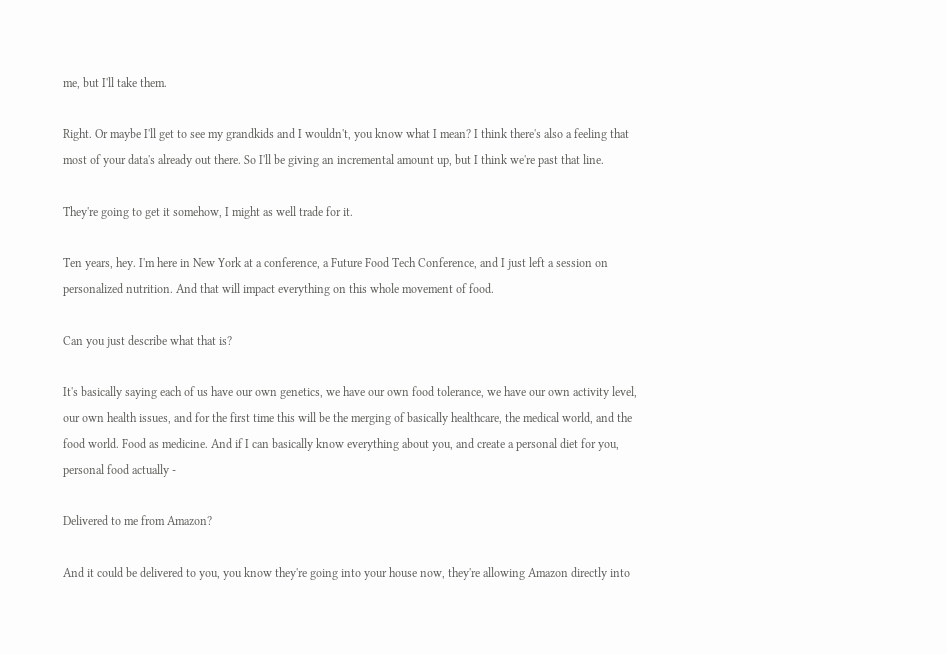me, but I'll take them.

Right. Or maybe I'll get to see my grandkids and I wouldn't, you know what I mean? I think there's also a feeling that most of your data's already out there. So I'll be giving an incremental amount up, but I think we're past that line.

They're going to get it somehow, I might as well trade for it.

Ten years, hey. I'm here in New York at a conference, a Future Food Tech Conference, and I just left a session on personalized nutrition. And that will impact everything on this whole movement of food.

Can you just describe what that is?

It's basically saying each of us have our own genetics, we have our own food tolerance, we have our own activity level, our own health issues, and for the first time this will be the merging of basically healthcare, the medical world, and the food world. Food as medicine. And if I can basically know everything about you, and create a personal diet for you, personal food actually -

Delivered to me from Amazon?

And it could be delivered to you, you know they're going into your house now, they're allowing Amazon directly into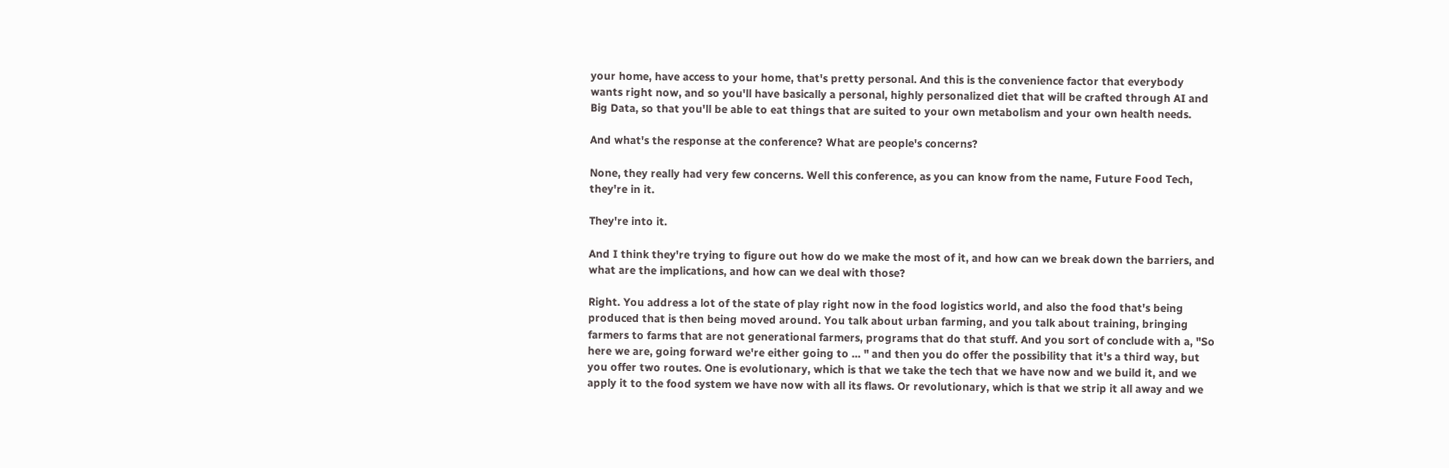your home, have access to your home, that's pretty personal. And this is the convenience factor that everybody wants right now, and so you'll have basically a personal, highly personalized diet that will be crafted through AI and Big Data, so that you'll be able to eat things that are suited to your own metabolism and your own health needs.

And what's the response at the conference? What are people's concerns?

None, they really had very few concerns. Well this conference, as you can know from the name, Future Food Tech, they're in it.

They're into it.

And I think they're trying to figure out how do we make the most of it, and how can we break down the barriers, and what are the implications, and how can we deal with those?

Right. You address a lot of the state of play right now in the food logistics world, and also the food that's being produced that is then being moved around. You talk about urban farming, and you talk about training, bringing farmers to farms that are not generational farmers, programs that do that stuff. And you sort of conclude with a, "So here we are, going forward we're either going to ... " and then you do offer the possibility that it's a third way, but you offer two routes. One is evolutionary, which is that we take the tech that we have now and we build it, and we apply it to the food system we have now with all its flaws. Or revolutionary, which is that we strip it all away and we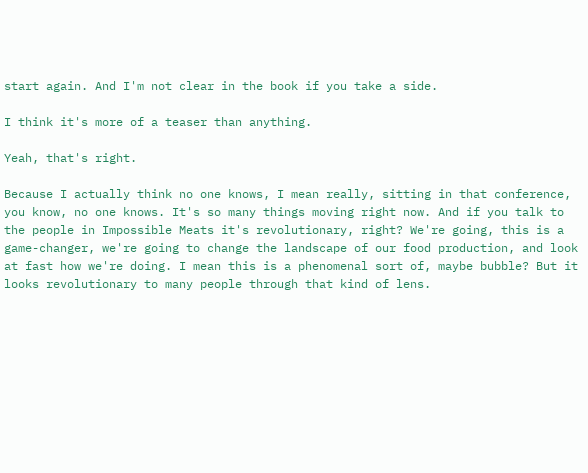start again. And I'm not clear in the book if you take a side.

I think it's more of a teaser than anything.

Yeah, that's right.

Because I actually think no one knows, I mean really, sitting in that conference, you know, no one knows. It's so many things moving right now. And if you talk to the people in Impossible Meats it's revolutionary, right? We're going, this is a game-changer, we're going to change the landscape of our food production, and look at fast how we're doing. I mean this is a phenomenal sort of, maybe bubble? But it looks revolutionary to many people through that kind of lens.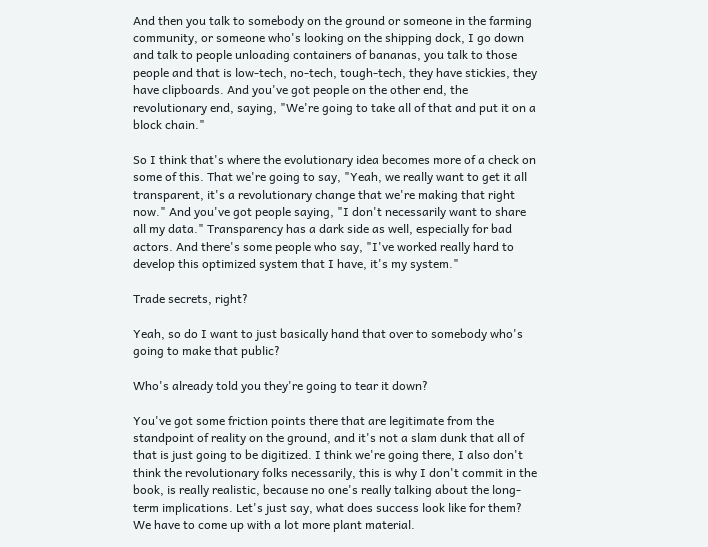And then you talk to somebody on the ground or someone in the farming community, or someone who's looking on the shipping dock, I go down and talk to people unloading containers of bananas, you talk to those people and that is low-tech, no-tech, tough-tech, they have stickies, they have clipboards. And you've got people on the other end, the revolutionary end, saying, "We're going to take all of that and put it on a block chain."

So I think that's where the evolutionary idea becomes more of a check on some of this. That we're going to say, "Yeah, we really want to get it all transparent, it's a revolutionary change that we're making that right now." And you've got people saying, "I don't necessarily want to share all my data." Transparency has a dark side as well, especially for bad actors. And there's some people who say, "I've worked really hard to develop this optimized system that I have, it's my system."

Trade secrets, right?

Yeah, so do I want to just basically hand that over to somebody who's going to make that public?

Who's already told you they're going to tear it down?

You've got some friction points there that are legitimate from the standpoint of reality on the ground, and it's not a slam dunk that all of that is just going to be digitized. I think we're going there, I also don't think the revolutionary folks necessarily, this is why I don't commit in the book, is really realistic, because no one's really talking about the long-term implications. Let's just say, what does success look like for them? We have to come up with a lot more plant material.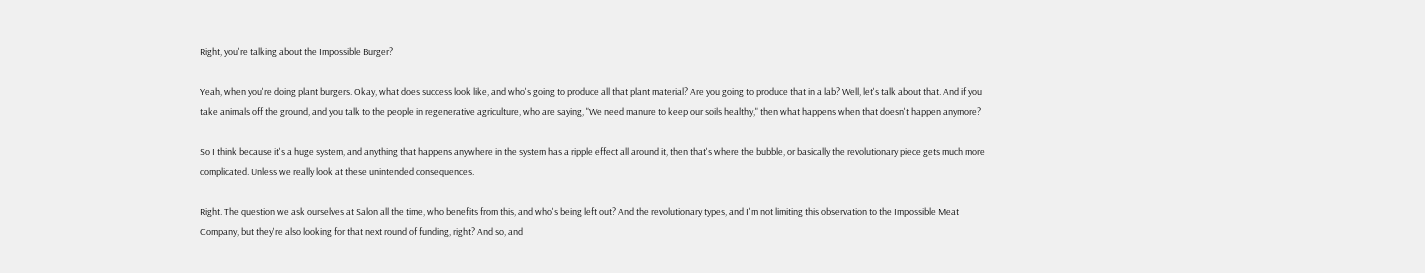Right, you're talking about the Impossible Burger?

Yeah, when you're doing plant burgers. Okay, what does success look like, and who's going to produce all that plant material? Are you going to produce that in a lab? Well, let's talk about that. And if you take animals off the ground, and you talk to the people in regenerative agriculture, who are saying, "We need manure to keep our soils healthy," then what happens when that doesn't happen anymore?

So I think because it's a huge system, and anything that happens anywhere in the system has a ripple effect all around it, then that's where the bubble, or basically the revolutionary piece gets much more complicated. Unless we really look at these unintended consequences.

Right. The question we ask ourselves at Salon all the time, who benefits from this, and who's being left out? And the revolutionary types, and I'm not limiting this observation to the Impossible Meat Company, but they're also looking for that next round of funding, right? And so, and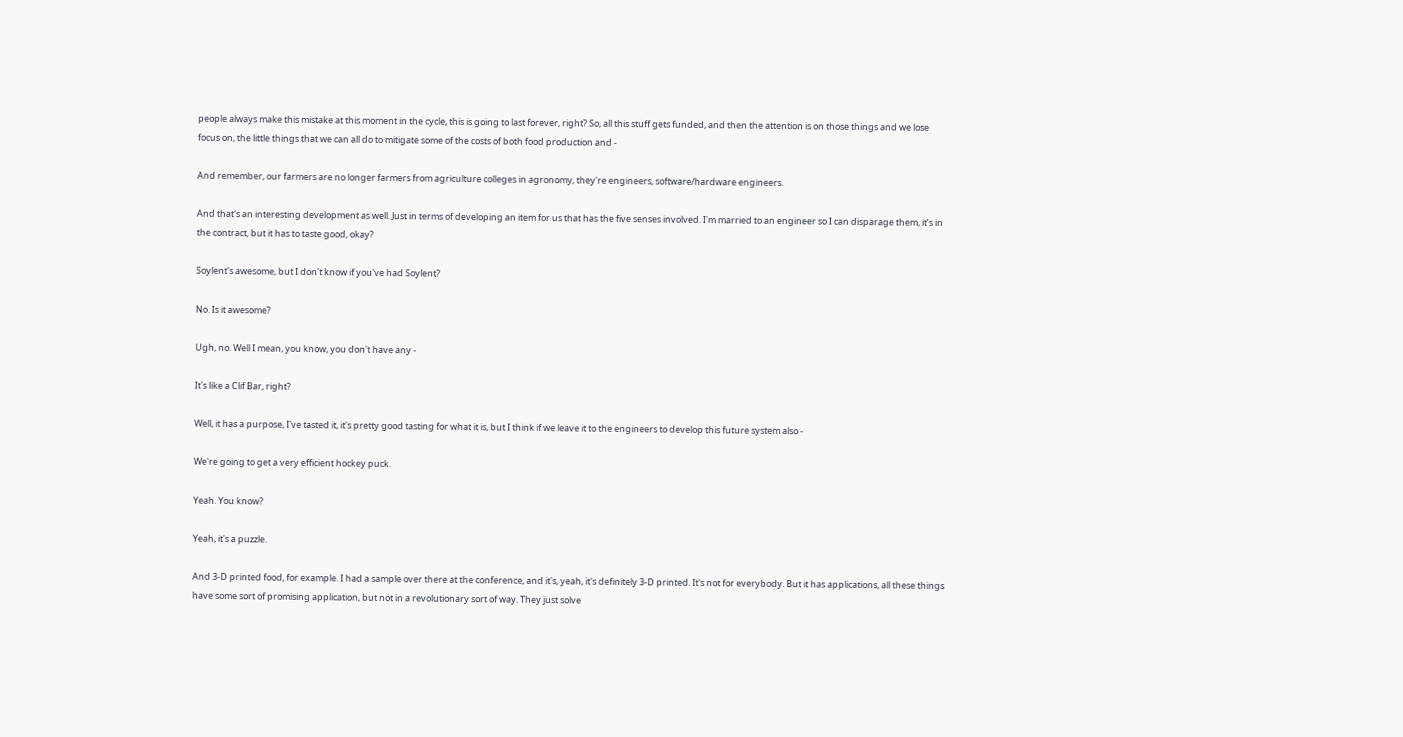people always make this mistake at this moment in the cycle, this is going to last forever, right? So, all this stuff gets funded, and then the attention is on those things and we lose focus on, the little things that we can all do to mitigate some of the costs of both food production and -

And remember, our farmers are no longer farmers from agriculture colleges in agronomy, they're engineers, software/hardware engineers.

And that's an interesting development as well. Just in terms of developing an item for us that has the five senses involved. I'm married to an engineer so I can disparage them, it’s in the contract, but it has to taste good, okay?

Soylent's awesome, but I don't know if you've had Soylent?

No. Is it awesome?

Ugh, no. Well I mean, you know, you don't have any -

It's like a Clif Bar, right?

Well, it has a purpose, I've tasted it, it's pretty good tasting for what it is, but I think if we leave it to the engineers to develop this future system also -

We're going to get a very efficient hockey puck.

Yeah. You know?

Yeah, it's a puzzle.

And 3-D printed food, for example. I had a sample over there at the conference, and it's, yeah, it's definitely 3-D printed. It's not for everybody. But it has applications, all these things have some sort of promising application, but not in a revolutionary sort of way. They just solve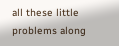all these little problems along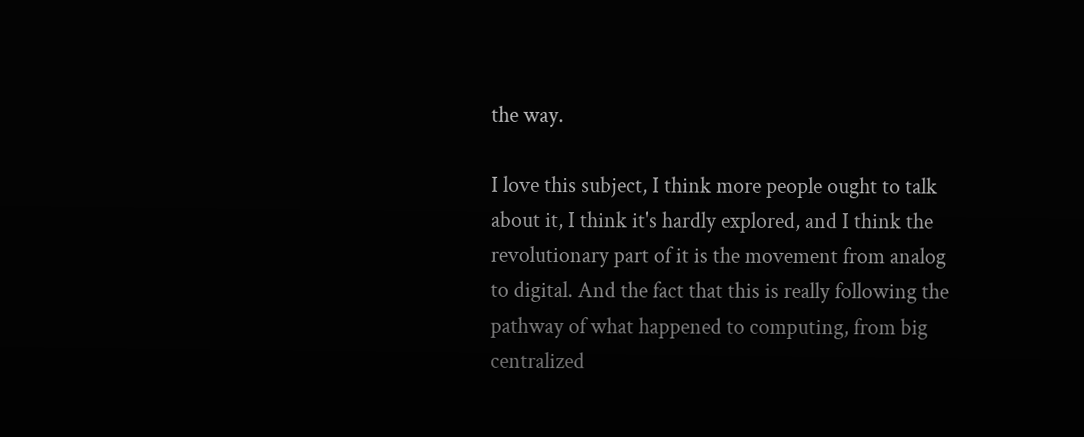the way.

I love this subject, I think more people ought to talk about it, I think it's hardly explored, and I think the revolutionary part of it is the movement from analog to digital. And the fact that this is really following the pathway of what happened to computing, from big centralized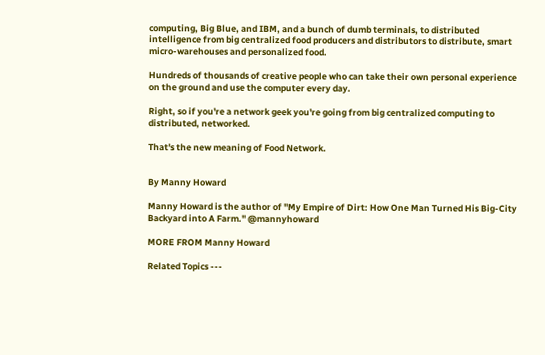computing, Big Blue, and IBM, and a bunch of dumb terminals, to distributed intelligence from big centralized food producers and distributors to distribute, smart micro-warehouses and personalized food.

Hundreds of thousands of creative people who can take their own personal experience on the ground and use the computer every day.

Right, so if you're a network geek you're going from big centralized computing to distributed, networked.

That's the new meaning of Food Network.


By Manny Howard

Manny Howard is the author of "My Empire of Dirt: How One Man Turned His Big-City Backyard into A Farm." @mannyhoward

MORE FROM Manny Howard

Related Topics ---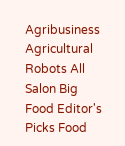Agribusiness Agricultural Robots All Salon Big Food Editor's Picks Food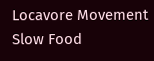Locavore Movement Slow Food